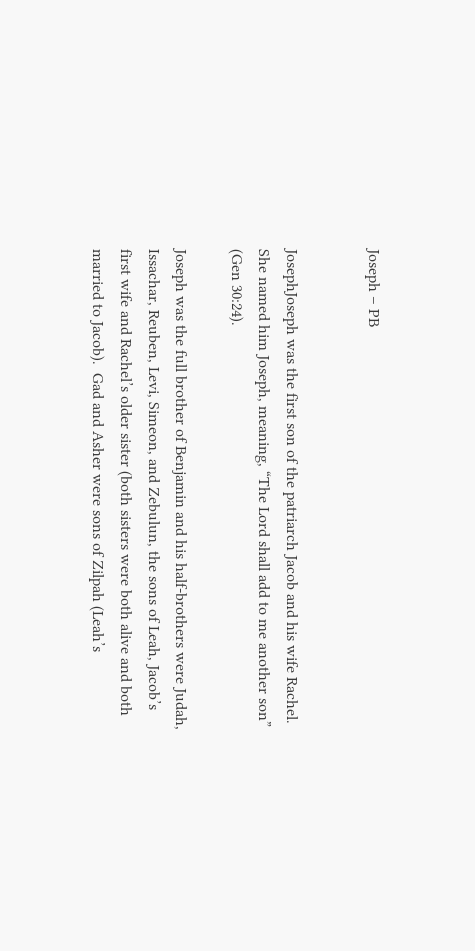Joseph – PB


JosephJoseph was the first son of the patriarch Jacob and his wife Rachel.
She named him Joseph, meaning, “The Lord shall add to me another son” (Gen 30:24).

Joseph was the full brother of Benjamin and his half-brothers were Judah, Issachar, Reuben, Levi, Simeon, and Zebulun, the sons of Leah, Jacob’s first wife and Rachel’s older sister (both sisters were both alive and both married to Jacob).  Gad and Asher were sons of Zilpah (Leah’s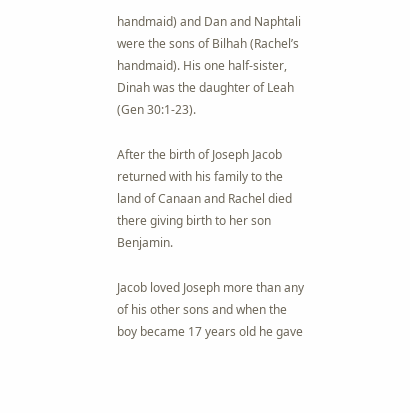handmaid) and Dan and Naphtali were the sons of Bilhah (Rachel’s handmaid). His one half-sister, Dinah was the daughter of Leah (Gen 30:1-23).

After the birth of Joseph Jacob returned with his family to the land of Canaan and Rachel died there giving birth to her son Benjamin.

Jacob loved Joseph more than any of his other sons and when the boy became 17 years old he gave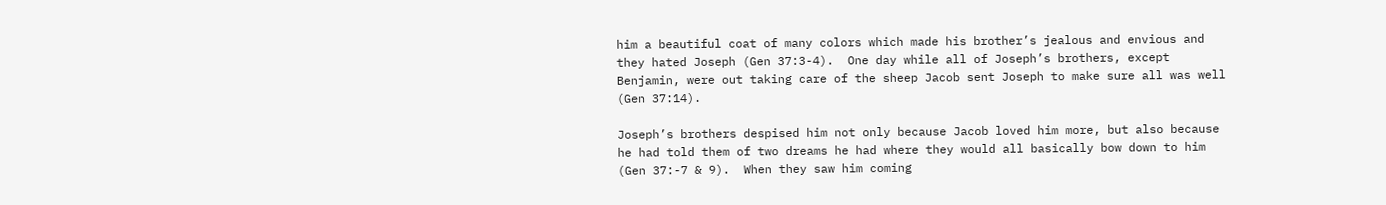him a beautiful coat of many colors which made his brother’s jealous and envious and they hated Joseph (Gen 37:3-4).  One day while all of Joseph’s brothers, except Benjamin, were out taking care of the sheep Jacob sent Joseph to make sure all was well (Gen 37:14).

Joseph’s brothers despised him not only because Jacob loved him more, but also because he had told them of two dreams he had where they would all basically bow down to him (Gen 37:-7 & 9).  When they saw him coming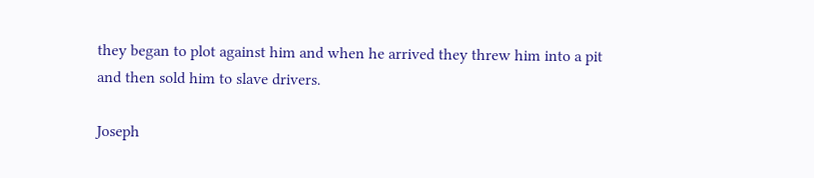they began to plot against him and when he arrived they threw him into a pit and then sold him to slave drivers.

Joseph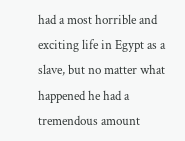had a most horrible and exciting life in Egypt as a slave, but no matter what happened he had a tremendous amount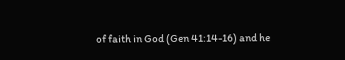of faith in God (Gen 41:14-16) and he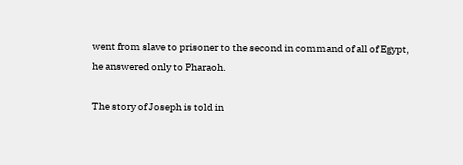went from slave to prisoner to the second in command of all of Egypt, he answered only to Pharaoh.

The story of Joseph is told in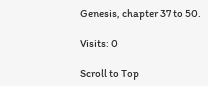Genesis, chapter 37 to 50.

Visits: 0

Scroll to Top